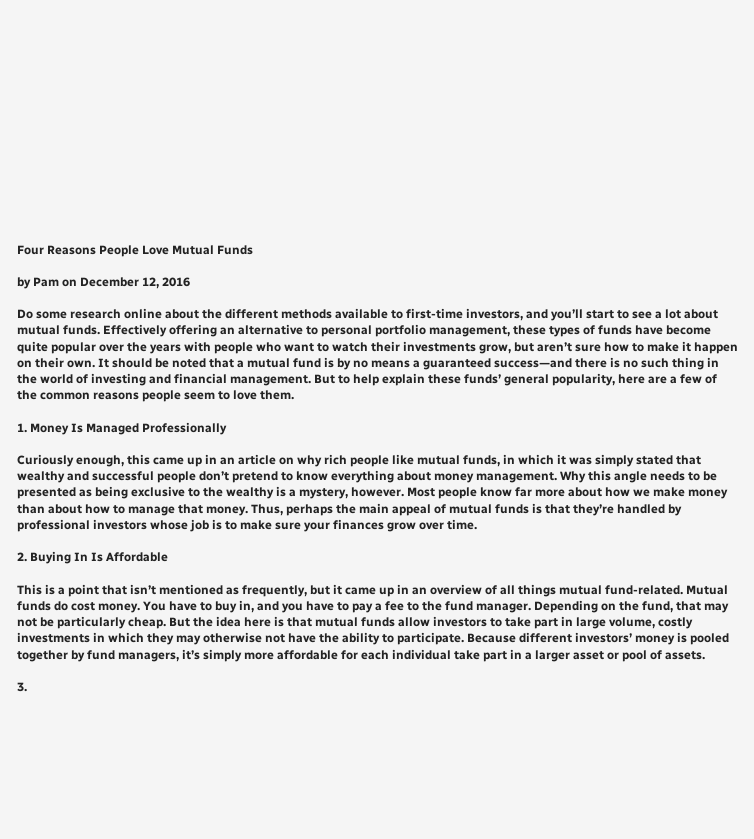Four Reasons People Love Mutual Funds

by Pam on December 12, 2016

Do some research online about the different methods available to first-time investors, and you’ll start to see a lot about mutual funds. Effectively offering an alternative to personal portfolio management, these types of funds have become quite popular over the years with people who want to watch their investments grow, but aren’t sure how to make it happen on their own. It should be noted that a mutual fund is by no means a guaranteed success—and there is no such thing in the world of investing and financial management. But to help explain these funds’ general popularity, here are a few of the common reasons people seem to love them.

1. Money Is Managed Professionally

Curiously enough, this came up in an article on why rich people like mutual funds, in which it was simply stated that wealthy and successful people don’t pretend to know everything about money management. Why this angle needs to be presented as being exclusive to the wealthy is a mystery, however. Most people know far more about how we make money than about how to manage that money. Thus, perhaps the main appeal of mutual funds is that they’re handled by professional investors whose job is to make sure your finances grow over time.

2. Buying In Is Affordable

This is a point that isn’t mentioned as frequently, but it came up in an overview of all things mutual fund-related. Mutual funds do cost money. You have to buy in, and you have to pay a fee to the fund manager. Depending on the fund, that may not be particularly cheap. But the idea here is that mutual funds allow investors to take part in large volume, costly investments in which they may otherwise not have the ability to participate. Because different investors’ money is pooled together by fund managers, it’s simply more affordable for each individual take part in a larger asset or pool of assets.

3.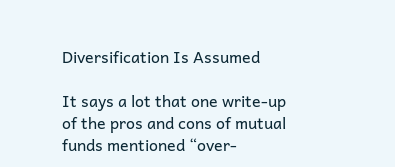Diversification Is Assumed

It says a lot that one write-up of the pros and cons of mutual funds mentioned “over-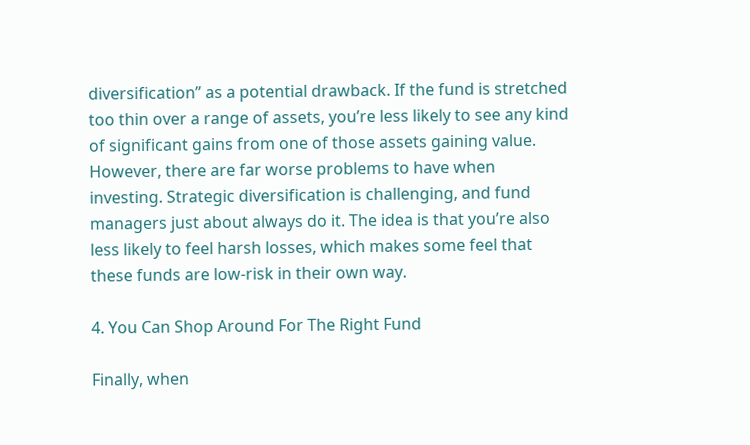diversification” as a potential drawback. If the fund is stretched too thin over a range of assets, you’re less likely to see any kind of significant gains from one of those assets gaining value. However, there are far worse problems to have when investing. Strategic diversification is challenging, and fund managers just about always do it. The idea is that you’re also less likely to feel harsh losses, which makes some feel that these funds are low-risk in their own way.

4. You Can Shop Around For The Right Fund

Finally, when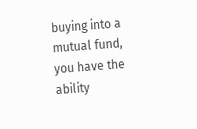buying into a mutual fund, you have the ability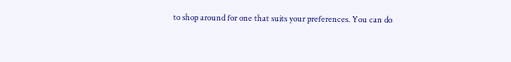to shop around for one that suits your preferences. You can do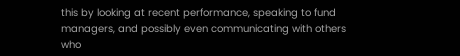this by looking at recent performance, speaking to fund managers, and possibly even communicating with others who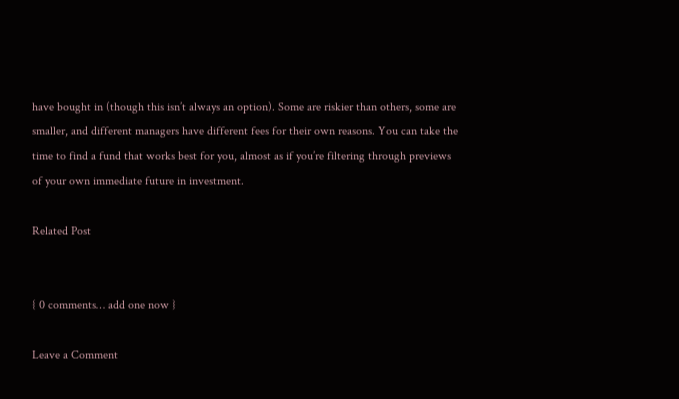have bought in (though this isn’t always an option). Some are riskier than others, some are smaller, and different managers have different fees for their own reasons. You can take the time to find a fund that works best for you, almost as if you’re filtering through previews of your own immediate future in investment.

Related Post


{ 0 comments… add one now }

Leave a Comment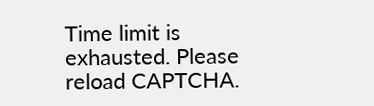Time limit is exhausted. Please reload CAPTCHA.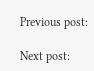Previous post:

Next post: